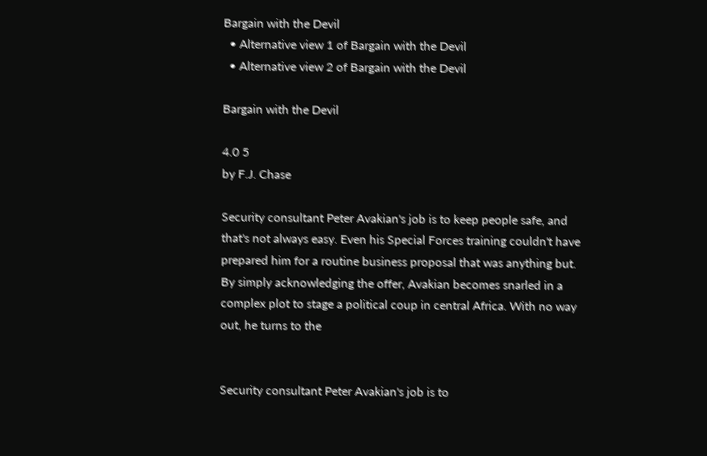Bargain with the Devil
  • Alternative view 1 of Bargain with the Devil
  • Alternative view 2 of Bargain with the Devil

Bargain with the Devil

4.0 5
by F.J. Chase

Security consultant Peter Avakian's job is to keep people safe, and that's not always easy. Even his Special Forces training couldn't have prepared him for a routine business proposal that was anything but. By simply acknowledging the offer, Avakian becomes snarled in a complex plot to stage a political coup in central Africa. With no way out, he turns to the


Security consultant Peter Avakian's job is to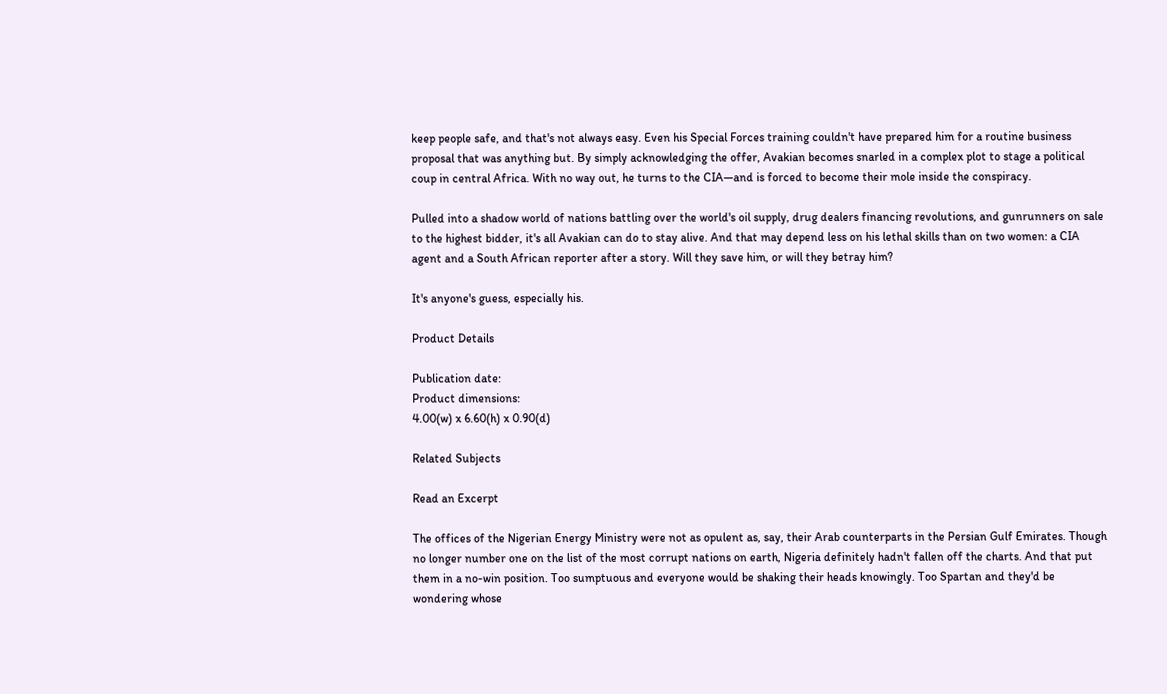keep people safe, and that's not always easy. Even his Special Forces training couldn't have prepared him for a routine business proposal that was anything but. By simply acknowledging the offer, Avakian becomes snarled in a complex plot to stage a political coup in central Africa. With no way out, he turns to the CIA—and is forced to become their mole inside the conspiracy.

Pulled into a shadow world of nations battling over the world's oil supply, drug dealers financing revolutions, and gunrunners on sale to the highest bidder, it's all Avakian can do to stay alive. And that may depend less on his lethal skills than on two women: a CIA agent and a South African reporter after a story. Will they save him, or will they betray him?

It's anyone's guess, especially his.

Product Details

Publication date:
Product dimensions:
4.00(w) x 6.60(h) x 0.90(d)

Related Subjects

Read an Excerpt

The offices of the Nigerian Energy Ministry were not as opulent as, say, their Arab counterparts in the Persian Gulf Emirates. Though no longer number one on the list of the most corrupt nations on earth, Nigeria definitely hadn't fallen off the charts. And that put them in a no-win position. Too sumptuous and everyone would be shaking their heads knowingly. Too Spartan and they'd be wondering whose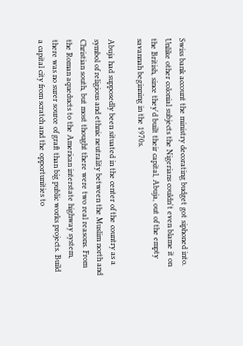Swiss bank account the ministry decorating budget got siphoned into. Unlike other colonial subjects the Nigerians couldn't even blame it on the British, since they'd built their capital, Abuja, out of the empty savannah beginning in the 1970s.

Abuja had supposedly been situated in the center of the country as a symbol of religious and ethnic neutrality between the Muslim north and Christian south, but most thought there were two real reasons. From the Roman aqueducts to the American interstate highway system, there was no surer source of graft than big public works projects. Build a capital city from scratch and the opportunities to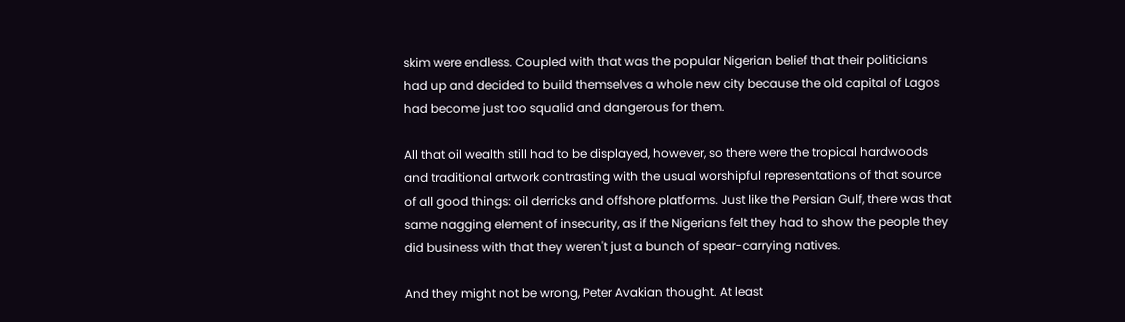skim were endless. Coupled with that was the popular Nigerian belief that their politicians had up and decided to build themselves a whole new city because the old capital of Lagos had become just too squalid and dangerous for them.

All that oil wealth still had to be displayed, however, so there were the tropical hardwoods and traditional artwork contrasting with the usual worshipful representations of that source of all good things: oil derricks and offshore platforms. Just like the Persian Gulf, there was that same nagging element of insecurity, as if the Nigerians felt they had to show the people they did business with that they weren't just a bunch of spear-carrying natives.

And they might not be wrong, Peter Avakian thought. At least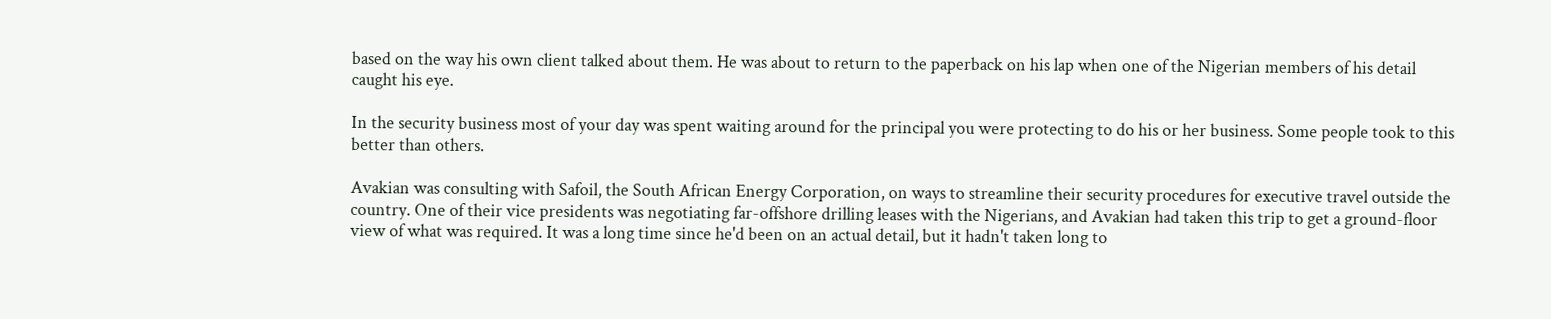based on the way his own client talked about them. He was about to return to the paperback on his lap when one of the Nigerian members of his detail caught his eye.

In the security business most of your day was spent waiting around for the principal you were protecting to do his or her business. Some people took to this better than others.

Avakian was consulting with Safoil, the South African Energy Corporation, on ways to streamline their security procedures for executive travel outside the country. One of their vice presidents was negotiating far-offshore drilling leases with the Nigerians, and Avakian had taken this trip to get a ground-floor view of what was required. It was a long time since he'd been on an actual detail, but it hadn't taken long to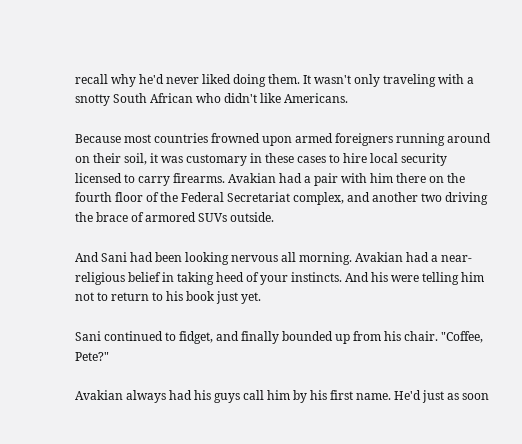recall why he'd never liked doing them. It wasn't only traveling with a snotty South African who didn't like Americans.

Because most countries frowned upon armed foreigners running around on their soil, it was customary in these cases to hire local security licensed to carry firearms. Avakian had a pair with him there on the fourth floor of the Federal Secretariat complex, and another two driving the brace of armored SUVs outside.

And Sani had been looking nervous all morning. Avakian had a near-religious belief in taking heed of your instincts. And his were telling him not to return to his book just yet.

Sani continued to fidget, and finally bounded up from his chair. "Coffee, Pete?"

Avakian always had his guys call him by his first name. He'd just as soon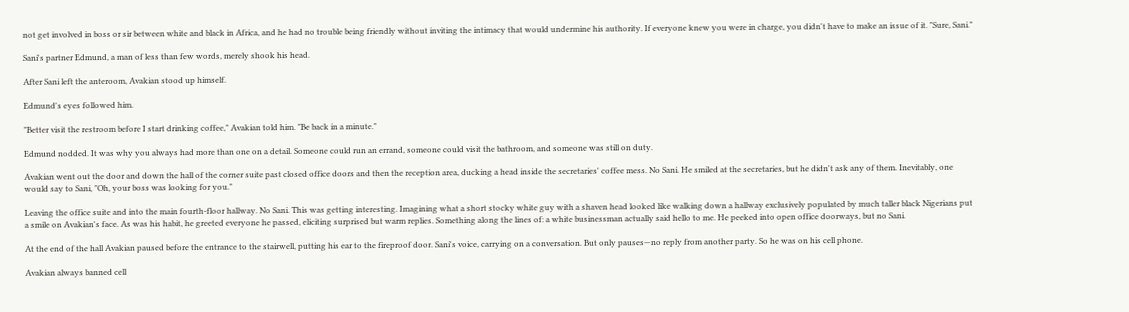not get involved in boss or sir between white and black in Africa, and he had no trouble being friendly without inviting the intimacy that would undermine his authority. If everyone knew you were in charge, you didn't have to make an issue of it. "Sure, Sani."

Sani's partner Edmund, a man of less than few words, merely shook his head.

After Sani left the anteroom, Avakian stood up himself.

Edmund's eyes followed him.

"Better visit the restroom before I start drinking coffee," Avakian told him. "Be back in a minute."

Edmund nodded. It was why you always had more than one on a detail. Someone could run an errand, someone could visit the bathroom, and someone was still on duty.

Avakian went out the door and down the hall of the corner suite past closed office doors and then the reception area, ducking a head inside the secretaries' coffee mess. No Sani. He smiled at the secretaries, but he didn't ask any of them. Inevitably, one would say to Sani, "Oh, your boss was looking for you."

Leaving the office suite and into the main fourth-floor hallway. No Sani. This was getting interesting. Imagining what a short stocky white guy with a shaven head looked like walking down a hallway exclusively populated by much taller black Nigerians put a smile on Avakian's face. As was his habit, he greeted everyone he passed, eliciting surprised but warm replies. Something along the lines of: a white businessman actually said hello to me. He peeked into open office doorways, but no Sani.

At the end of the hall Avakian paused before the entrance to the stairwell, putting his ear to the fireproof door. Sani's voice, carrying on a conversation. But only pauses—no reply from another party. So he was on his cell phone.

Avakian always banned cell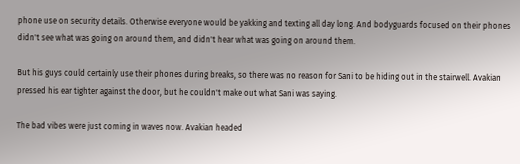phone use on security details. Otherwise everyone would be yakking and texting all day long. And bodyguards focused on their phones didn't see what was going on around them, and didn't hear what was going on around them.

But his guys could certainly use their phones during breaks, so there was no reason for Sani to be hiding out in the stairwell. Avakian pressed his ear tighter against the door, but he couldn't make out what Sani was saying.

The bad vibes were just coming in waves now. Avakian headed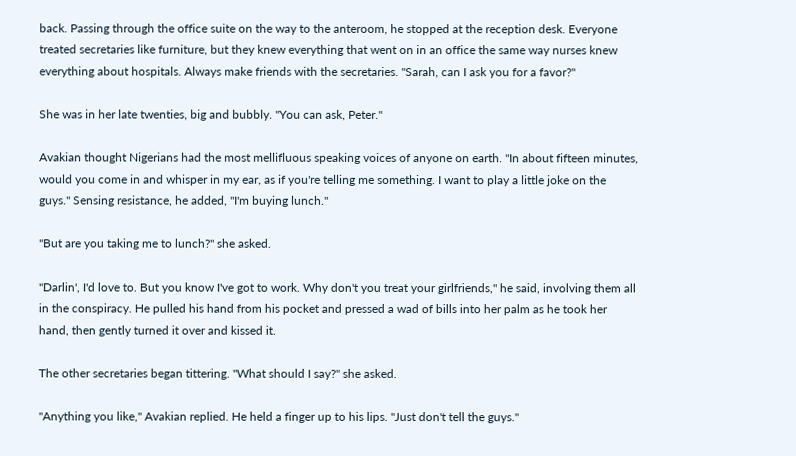back. Passing through the office suite on the way to the anteroom, he stopped at the reception desk. Everyone treated secretaries like furniture, but they knew everything that went on in an office the same way nurses knew everything about hospitals. Always make friends with the secretaries. "Sarah, can I ask you for a favor?"

She was in her late twenties, big and bubbly. "You can ask, Peter."

Avakian thought Nigerians had the most mellifluous speaking voices of anyone on earth. "In about fifteen minutes, would you come in and whisper in my ear, as if you're telling me something. I want to play a little joke on the guys." Sensing resistance, he added, "I'm buying lunch."

"But are you taking me to lunch?" she asked.

"Darlin', I'd love to. But you know I've got to work. Why don't you treat your girlfriends," he said, involving them all in the conspiracy. He pulled his hand from his pocket and pressed a wad of bills into her palm as he took her hand, then gently turned it over and kissed it.

The other secretaries began tittering. "What should I say?" she asked.

"Anything you like," Avakian replied. He held a finger up to his lips. "Just don't tell the guys."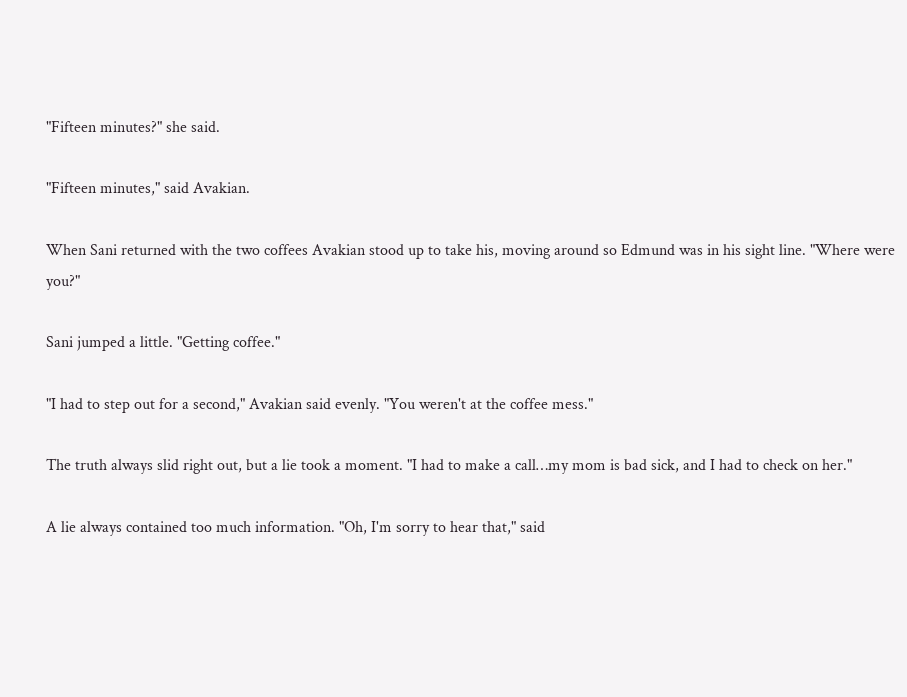"Fifteen minutes?" she said.

"Fifteen minutes," said Avakian.

When Sani returned with the two coffees Avakian stood up to take his, moving around so Edmund was in his sight line. "Where were you?"

Sani jumped a little. "Getting coffee."

"I had to step out for a second," Avakian said evenly. "You weren't at the coffee mess."

The truth always slid right out, but a lie took a moment. "I had to make a call…my mom is bad sick, and I had to check on her."

A lie always contained too much information. "Oh, I'm sorry to hear that," said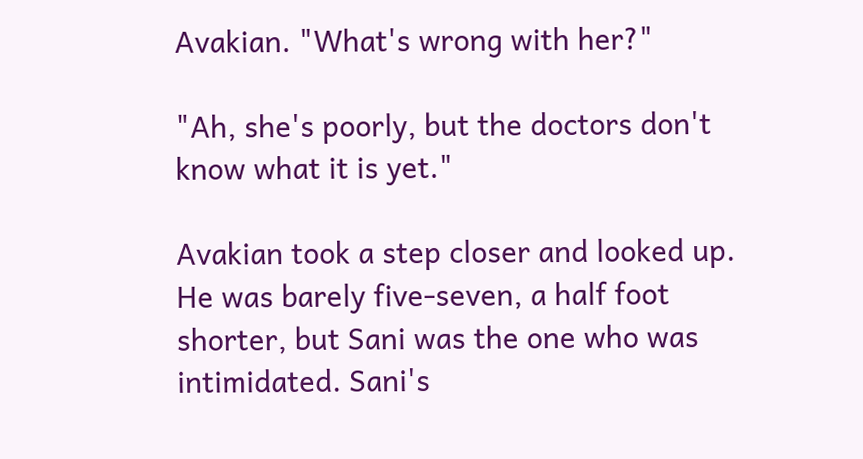Avakian. "What's wrong with her?"

"Ah, she's poorly, but the doctors don't know what it is yet."

Avakian took a step closer and looked up. He was barely five-seven, a half foot shorter, but Sani was the one who was intimidated. Sani's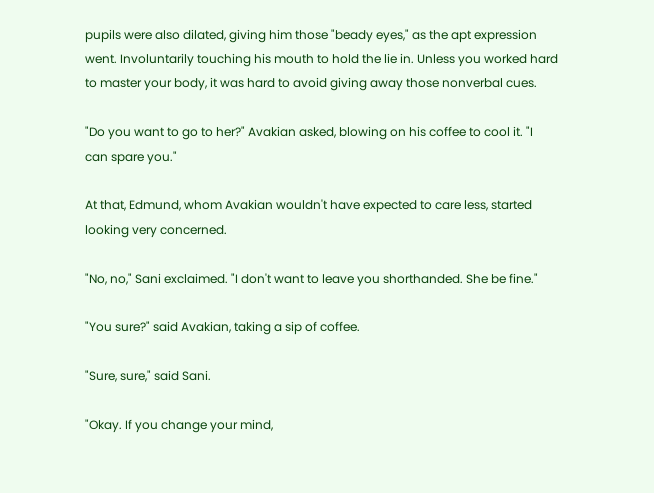pupils were also dilated, giving him those "beady eyes," as the apt expression went. Involuntarily touching his mouth to hold the lie in. Unless you worked hard to master your body, it was hard to avoid giving away those nonverbal cues.

"Do you want to go to her?" Avakian asked, blowing on his coffee to cool it. "I can spare you."

At that, Edmund, whom Avakian wouldn't have expected to care less, started looking very concerned.

"No, no," Sani exclaimed. "I don't want to leave you shorthanded. She be fine."

"You sure?" said Avakian, taking a sip of coffee.

"Sure, sure," said Sani.

"Okay. If you change your mind,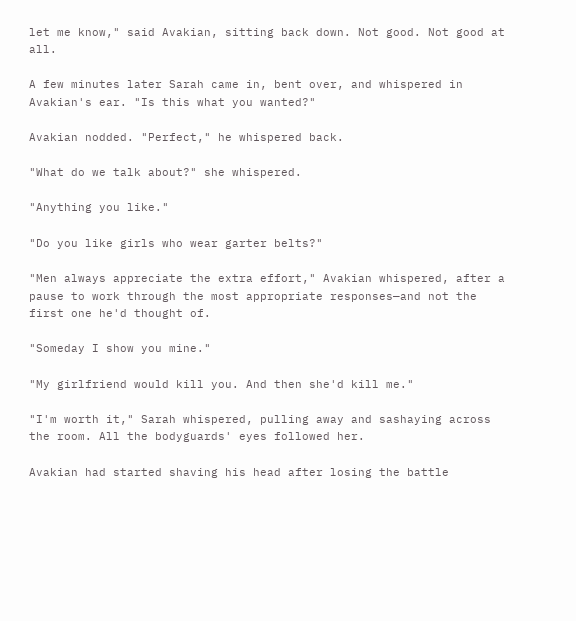let me know," said Avakian, sitting back down. Not good. Not good at all.

A few minutes later Sarah came in, bent over, and whispered in Avakian's ear. "Is this what you wanted?"

Avakian nodded. "Perfect," he whispered back.

"What do we talk about?" she whispered.

"Anything you like."

"Do you like girls who wear garter belts?"

"Men always appreciate the extra effort," Avakian whispered, after a pause to work through the most appropriate responses—and not the first one he'd thought of.

"Someday I show you mine."

"My girlfriend would kill you. And then she'd kill me."

"I'm worth it," Sarah whispered, pulling away and sashaying across the room. All the bodyguards' eyes followed her.

Avakian had started shaving his head after losing the battle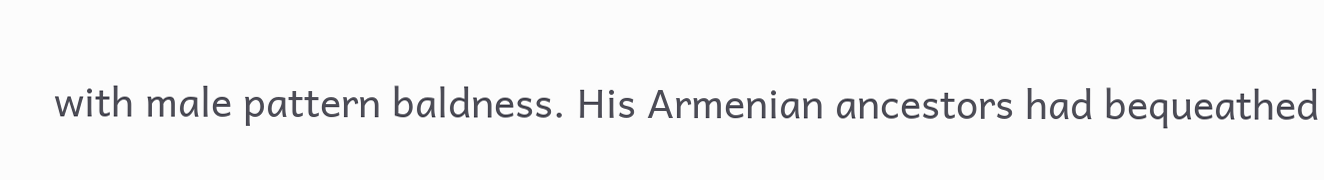with male pattern baldness. His Armenian ancestors had bequeathed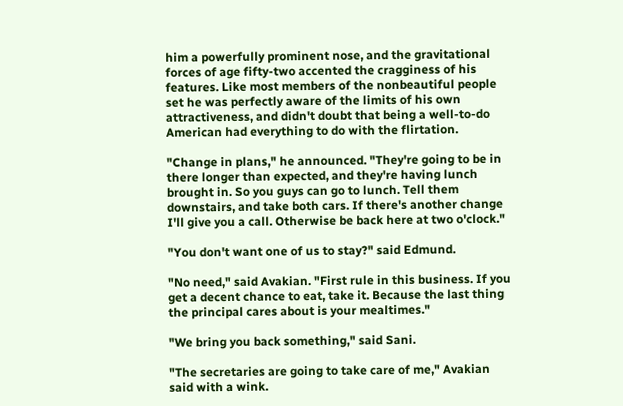him a powerfully prominent nose, and the gravitational forces of age fifty-two accented the cragginess of his features. Like most members of the nonbeautiful people set he was perfectly aware of the limits of his own attractiveness, and didn't doubt that being a well-to-do American had everything to do with the flirtation.

"Change in plans," he announced. "They're going to be in there longer than expected, and they're having lunch brought in. So you guys can go to lunch. Tell them downstairs, and take both cars. If there's another change I'll give you a call. Otherwise be back here at two o'clock."

"You don't want one of us to stay?" said Edmund.

"No need," said Avakian. "First rule in this business. If you get a decent chance to eat, take it. Because the last thing the principal cares about is your mealtimes."

"We bring you back something," said Sani.

"The secretaries are going to take care of me," Avakian said with a wink.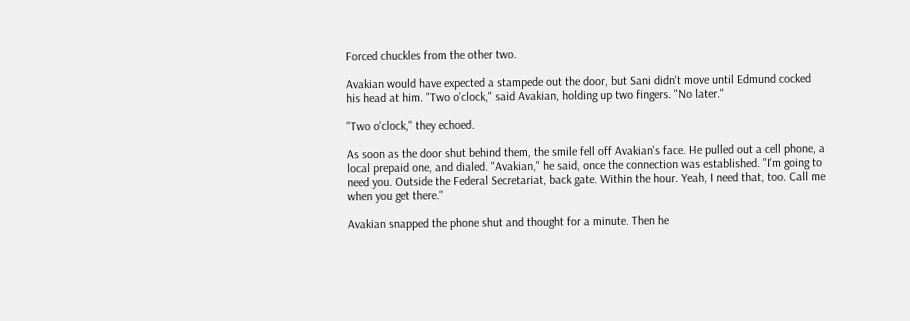Forced chuckles from the other two.

Avakian would have expected a stampede out the door, but Sani didn't move until Edmund cocked his head at him. "Two o'clock," said Avakian, holding up two fingers. "No later."

"Two o'clock," they echoed.

As soon as the door shut behind them, the smile fell off Avakian's face. He pulled out a cell phone, a local prepaid one, and dialed. "Avakian," he said, once the connection was established. "I'm going to need you. Outside the Federal Secretariat, back gate. Within the hour. Yeah, I need that, too. Call me when you get there."

Avakian snapped the phone shut and thought for a minute. Then he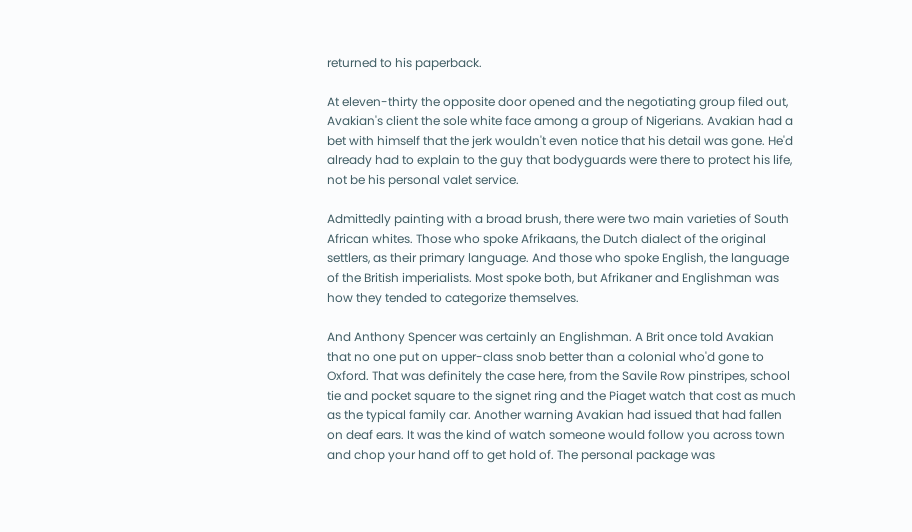returned to his paperback.

At eleven-thirty the opposite door opened and the negotiating group filed out, Avakian's client the sole white face among a group of Nigerians. Avakian had a bet with himself that the jerk wouldn't even notice that his detail was gone. He'd already had to explain to the guy that bodyguards were there to protect his life, not be his personal valet service.

Admittedly painting with a broad brush, there were two main varieties of South African whites. Those who spoke Afrikaans, the Dutch dialect of the original settlers, as their primary language. And those who spoke English, the language of the British imperialists. Most spoke both, but Afrikaner and Englishman was how they tended to categorize themselves.

And Anthony Spencer was certainly an Englishman. A Brit once told Avakian that no one put on upper-class snob better than a colonial who'd gone to Oxford. That was definitely the case here, from the Savile Row pinstripes, school tie and pocket square to the signet ring and the Piaget watch that cost as much as the typical family car. Another warning Avakian had issued that had fallen on deaf ears. It was the kind of watch someone would follow you across town and chop your hand off to get hold of. The personal package was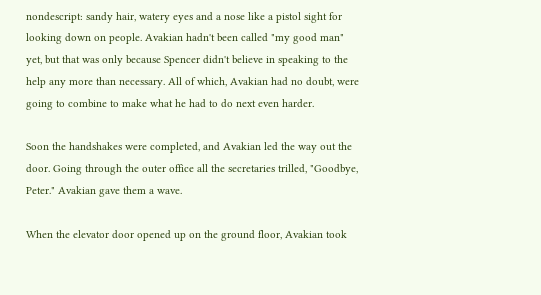nondescript: sandy hair, watery eyes and a nose like a pistol sight for looking down on people. Avakian hadn't been called "my good man" yet, but that was only because Spencer didn't believe in speaking to the help any more than necessary. All of which, Avakian had no doubt, were going to combine to make what he had to do next even harder.

Soon the handshakes were completed, and Avakian led the way out the door. Going through the outer office all the secretaries trilled, "Goodbye, Peter." Avakian gave them a wave.

When the elevator door opened up on the ground floor, Avakian took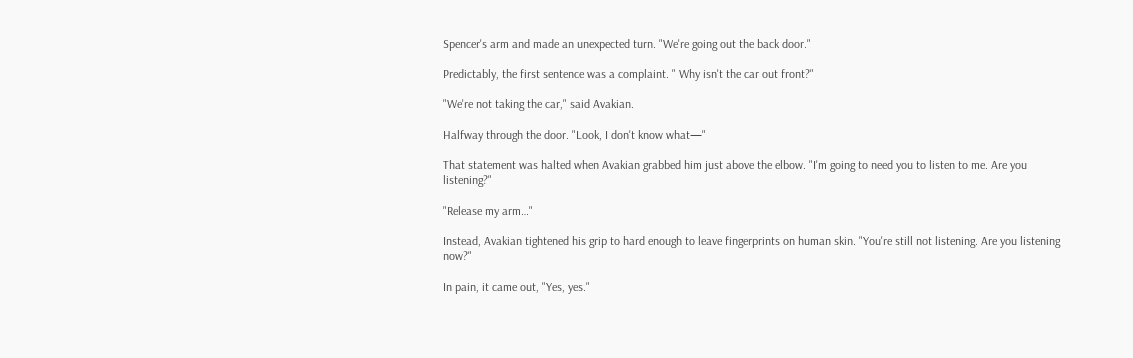Spencer's arm and made an unexpected turn. "We're going out the back door."

Predictably, the first sentence was a complaint. " Why isn't the car out front?"

"We're not taking the car," said Avakian.

Halfway through the door. "Look, I don't know what—"

That statement was halted when Avakian grabbed him just above the elbow. "I'm going to need you to listen to me. Are you listening?"

"Release my arm…"

Instead, Avakian tightened his grip to hard enough to leave fingerprints on human skin. "You're still not listening. Are you listening now?"

In pain, it came out, "Yes, yes."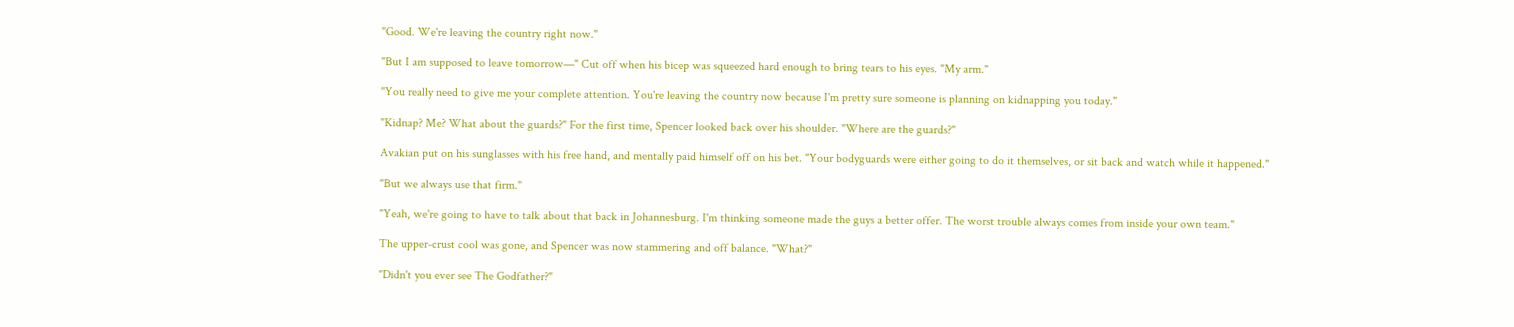"Good. We're leaving the country right now."

"But I am supposed to leave tomorrow—" Cut off when his bicep was squeezed hard enough to bring tears to his eyes. "My arm."

"You really need to give me your complete attention. You're leaving the country now because I'm pretty sure someone is planning on kidnapping you today."

"Kidnap? Me? What about the guards?" For the first time, Spencer looked back over his shoulder. "Where are the guards?"

Avakian put on his sunglasses with his free hand, and mentally paid himself off on his bet. "Your bodyguards were either going to do it themselves, or sit back and watch while it happened."

"But we always use that firm."

"Yeah, we're going to have to talk about that back in Johannesburg. I'm thinking someone made the guys a better offer. The worst trouble always comes from inside your own team."

The upper-crust cool was gone, and Spencer was now stammering and off balance. "What?"

"Didn't you ever see The Godfather?"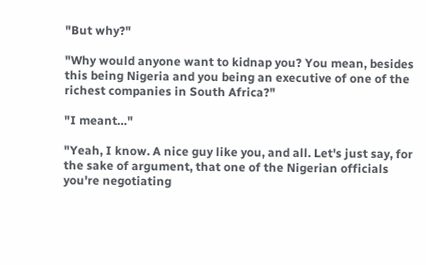"But why?"

"Why would anyone want to kidnap you? You mean, besides this being Nigeria and you being an executive of one of the richest companies in South Africa?"

"I meant…"

"Yeah, I know. A nice guy like you, and all. Let's just say, for the sake of argument, that one of the Nigerian officials you're negotiating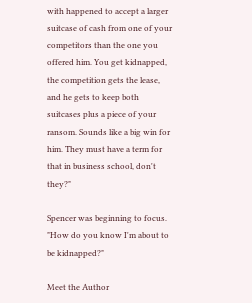with happened to accept a larger suitcase of cash from one of your competitors than the one you offered him. You get kidnapped, the competition gets the lease, and he gets to keep both suitcases plus a piece of your ransom. Sounds like a big win for him. They must have a term for that in business school, don't they?"

Spencer was beginning to focus. "How do you know I'm about to be kidnapped?"

Meet the Author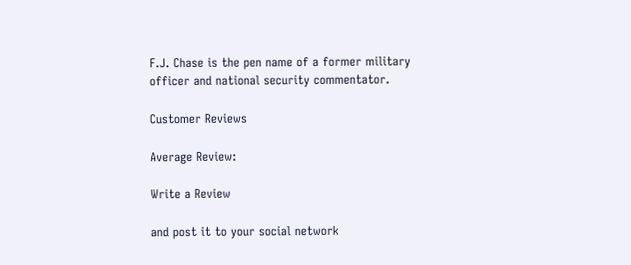F.J. Chase is the pen name of a former military officer and national security commentator.

Customer Reviews

Average Review:

Write a Review

and post it to your social network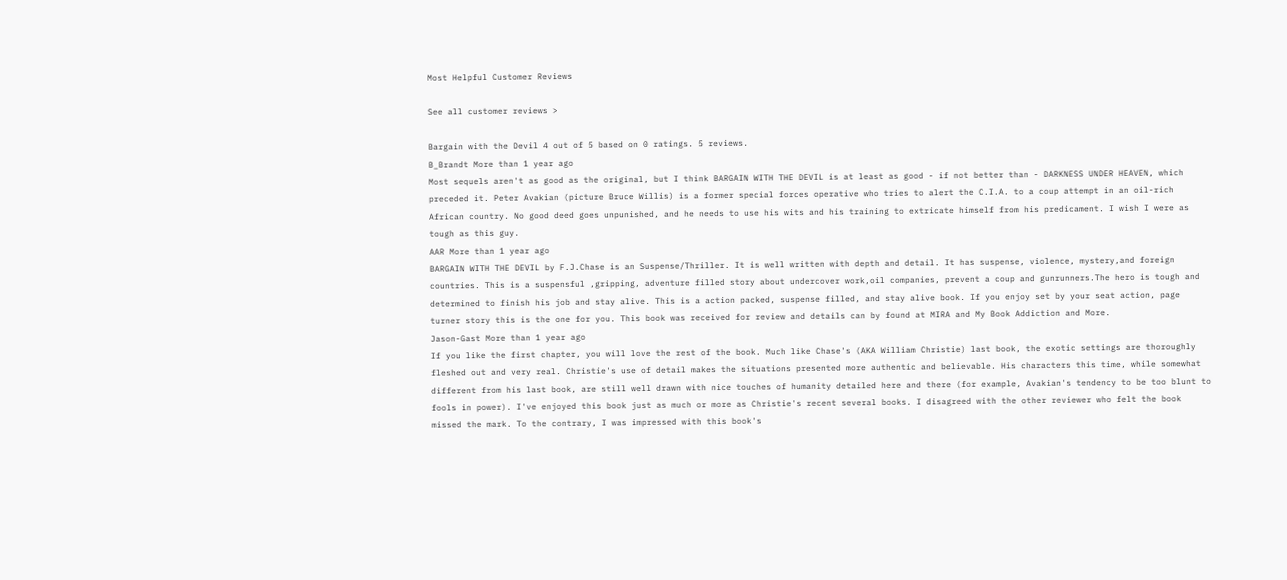Most Helpful Customer Reviews

See all customer reviews >

Bargain with the Devil 4 out of 5 based on 0 ratings. 5 reviews.
B_Brandt More than 1 year ago
Most sequels aren't as good as the original, but I think BARGAIN WITH THE DEVIL is at least as good - if not better than - DARKNESS UNDER HEAVEN, which preceded it. Peter Avakian (picture Bruce Willis) is a former special forces operative who tries to alert the C.I.A. to a coup attempt in an oil-rich African country. No good deed goes unpunished, and he needs to use his wits and his training to extricate himself from his predicament. I wish I were as tough as this guy.
AAR More than 1 year ago
BARGAIN WITH THE DEVIL by F.J.Chase is an Suspense/Thriller. It is well written with depth and detail. It has suspense, violence, mystery,and foreign countries. This is a suspensful ,gripping, adventure filled story about undercover work,oil companies, prevent a coup and gunrunners.The hero is tough and determined to finish his job and stay alive. This is a action packed, suspense filled, and stay alive book. If you enjoy set by your seat action, page turner story this is the one for you. This book was received for review and details can by found at MIRA and My Book Addiction and More.
Jason-Gast More than 1 year ago
If you like the first chapter, you will love the rest of the book. Much like Chase's (AKA William Christie) last book, the exotic settings are thoroughly fleshed out and very real. Christie's use of detail makes the situations presented more authentic and believable. His characters this time, while somewhat different from his last book, are still well drawn with nice touches of humanity detailed here and there (for example, Avakian's tendency to be too blunt to fools in power). I've enjoyed this book just as much or more as Christie's recent several books. I disagreed with the other reviewer who felt the book missed the mark. To the contrary, I was impressed with this book's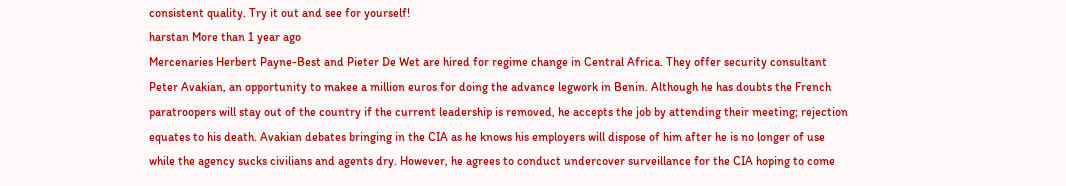consistent quality. Try it out and see for yourself!
harstan More than 1 year ago
Mercenaries Herbert Payne-Best and Pieter De Wet are hired for regime change in Central Africa. They offer security consultant Peter Avakian, an opportunity to makee a million euros for doing the advance legwork in Benin. Although he has doubts the French paratroopers will stay out of the country if the current leadership is removed, he accepts the job by attending their meeting; rejection equates to his death. Avakian debates bringing in the CIA as he knows his employers will dispose of him after he is no longer of use while the agency sucks civilians and agents dry. However, he agrees to conduct undercover surveillance for the CIA hoping to come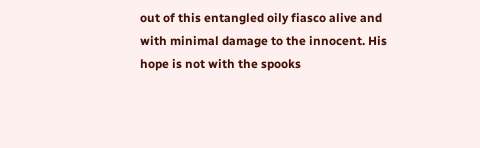out of this entangled oily fiasco alive and with minimal damage to the innocent. His hope is not with the spooks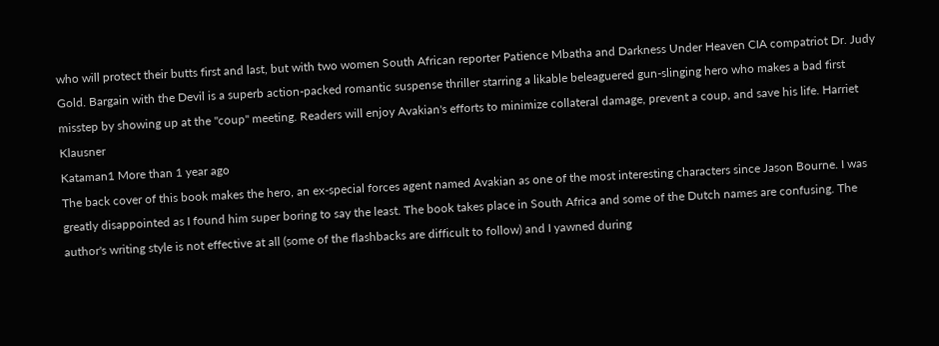who will protect their butts first and last, but with two women South African reporter Patience Mbatha and Darkness Under Heaven CIA compatriot Dr. Judy Gold. Bargain with the Devil is a superb action-packed romantic suspense thriller starring a likable beleaguered gun-slinging hero who makes a bad first misstep by showing up at the "coup" meeting. Readers will enjoy Avakian's efforts to minimize collateral damage, prevent a coup, and save his life. Harriet Klausner
Kataman1 More than 1 year ago
The back cover of this book makes the hero, an ex-special forces agent named Avakian as one of the most interesting characters since Jason Bourne. I was greatly disappointed as I found him super boring to say the least. The book takes place in South Africa and some of the Dutch names are confusing. The author's writing style is not effective at all (some of the flashbacks are difficult to follow) and I yawned during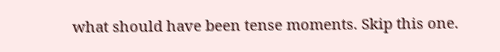what should have been tense moments. Skip this one.